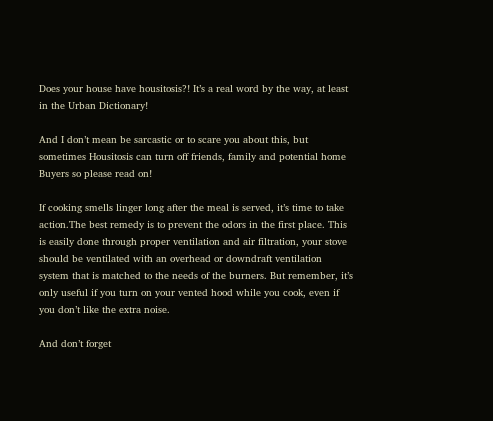Does your house have housitosis?! It’s a real word by the way, at least in the Urban Dictionary!

And I don’t mean be sarcastic or to scare you about this, but sometimes Housitosis can turn off friends, family and potential home Buyers so please read on!

If cooking smells linger long after the meal is served, it’s time to take action.The best remedy is to prevent the odors in the first place. This is easily done through proper ventilation and air filtration, your stove should be ventilated with an overhead or downdraft ventilation system that is matched to the needs of the burners. But remember, it’s only useful if you turn on your vented hood while you cook, even if you don’t like the extra noise.

And don’t forget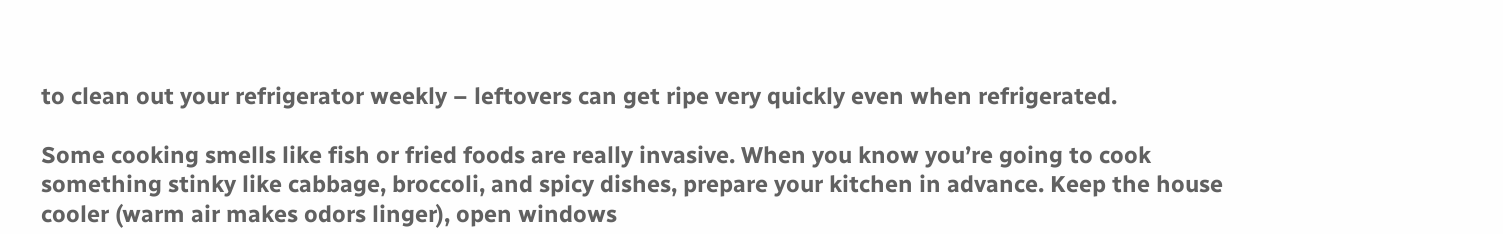to clean out your refrigerator weekly – leftovers can get ripe very quickly even when refrigerated.

Some cooking smells like fish or fried foods are really invasive. When you know you’re going to cook something stinky like cabbage, broccoli, and spicy dishes, prepare your kitchen in advance. Keep the house cooler (warm air makes odors linger), open windows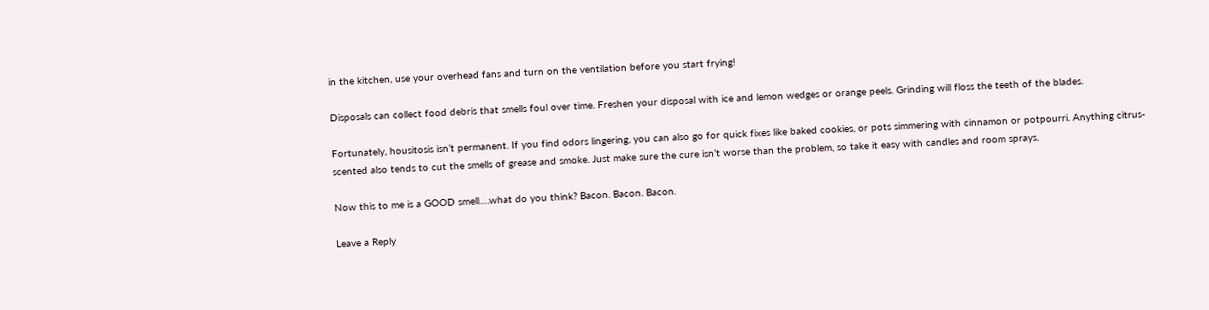in the kitchen, use your overhead fans and turn on the ventilation before you start frying!

Disposals can collect food debris that smells foul over time. Freshen your disposal with ice and lemon wedges or orange peels. Grinding will floss the teeth of the blades.

Fortunately, housitosis isn’t permanent. If you find odors lingering, you can also go for quick fixes like baked cookies, or pots simmering with cinnamon or potpourri. Anything citrus-scented also tends to cut the smells of grease and smoke. Just make sure the cure isn’t worse than the problem, so take it easy with candles and room sprays.

Now this to me is a GOOD smell….what do you think? Bacon. Bacon. Bacon.

Leave a Reply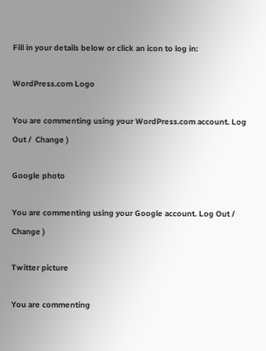Fill in your details below or click an icon to log in:

WordPress.com Logo

You are commenting using your WordPress.com account. Log Out /  Change )

Google photo

You are commenting using your Google account. Log Out /  Change )

Twitter picture

You are commenting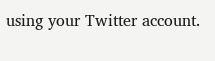using your Twitter account.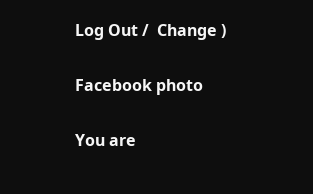Log Out /  Change )

Facebook photo

You are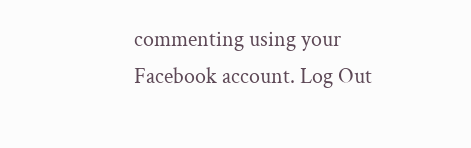commenting using your Facebook account. Log Out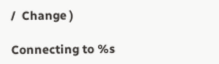/  Change )

Connecting to %s